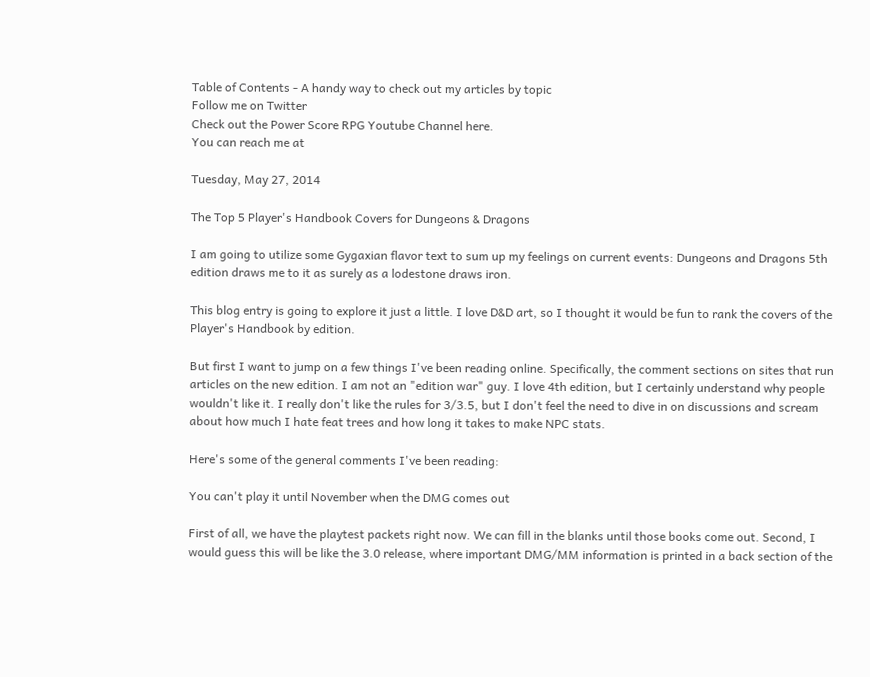Table of Contents - A handy way to check out my articles by topic
Follow me on Twitter
Check out the Power Score RPG Youtube Channel here.
You can reach me at

Tuesday, May 27, 2014

The Top 5 Player's Handbook Covers for Dungeons & Dragons

I am going to utilize some Gygaxian flavor text to sum up my feelings on current events: Dungeons and Dragons 5th edition draws me to it as surely as a lodestone draws iron.

This blog entry is going to explore it just a little. I love D&D art, so I thought it would be fun to rank the covers of the Player's Handbook by edition.

But first I want to jump on a few things I've been reading online. Specifically, the comment sections on sites that run articles on the new edition. I am not an "edition war" guy. I love 4th edition, but I certainly understand why people wouldn't like it. I really don't like the rules for 3/3.5, but I don't feel the need to dive in on discussions and scream about how much I hate feat trees and how long it takes to make NPC stats.

Here's some of the general comments I've been reading:

You can't play it until November when the DMG comes out

First of all, we have the playtest packets right now. We can fill in the blanks until those books come out. Second, I would guess this will be like the 3.0 release, where important DMG/MM information is printed in a back section of the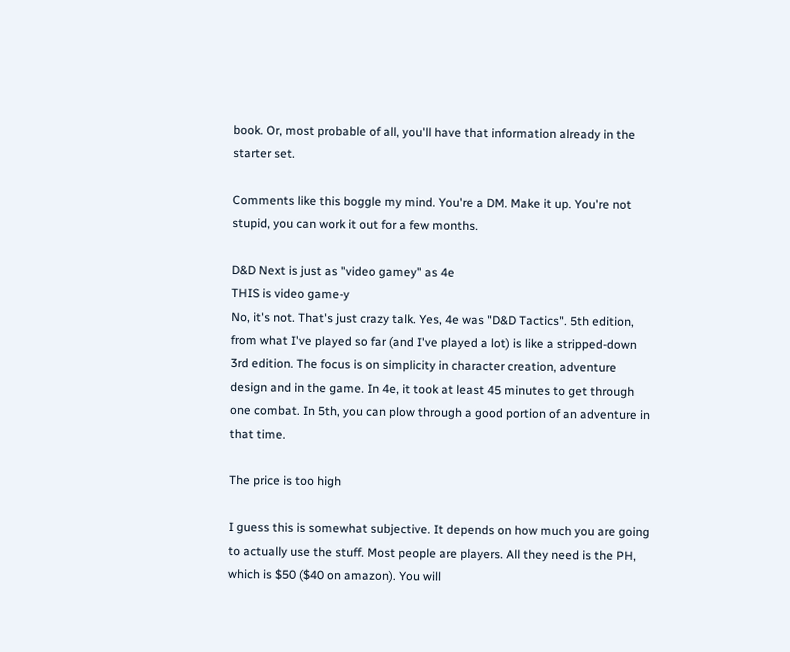book. Or, most probable of all, you'll have that information already in the starter set.

Comments like this boggle my mind. You're a DM. Make it up. You're not stupid, you can work it out for a few months.

D&D Next is just as "video gamey" as 4e
THIS is video game-y
No, it's not. That's just crazy talk. Yes, 4e was "D&D Tactics". 5th edition, from what I've played so far (and I've played a lot) is like a stripped-down 3rd edition. The focus is on simplicity in character creation, adventure design and in the game. In 4e, it took at least 45 minutes to get through one combat. In 5th, you can plow through a good portion of an adventure in that time.

The price is too high

I guess this is somewhat subjective. It depends on how much you are going to actually use the stuff. Most people are players. All they need is the PH, which is $50 ($40 on amazon). You will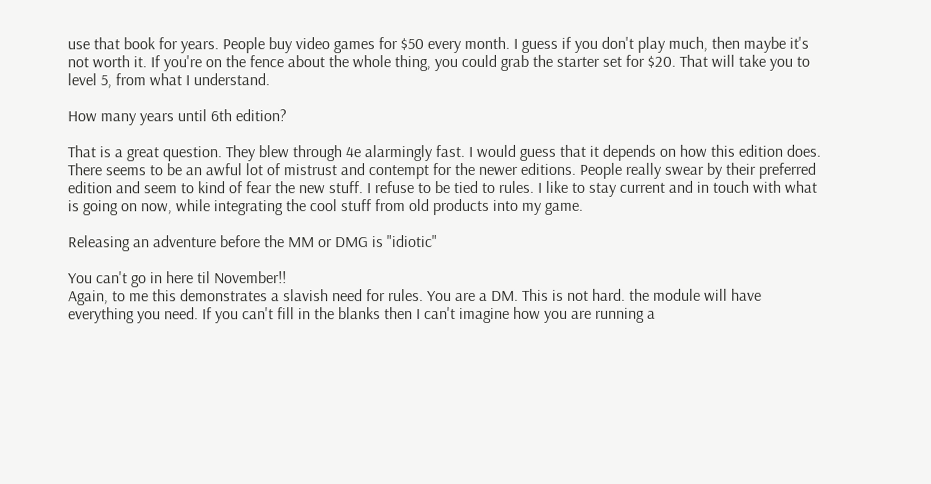use that book for years. People buy video games for $50 every month. I guess if you don't play much, then maybe it's not worth it. If you're on the fence about the whole thing, you could grab the starter set for $20. That will take you to level 5, from what I understand.

How many years until 6th edition?

That is a great question. They blew through 4e alarmingly fast. I would guess that it depends on how this edition does. There seems to be an awful lot of mistrust and contempt for the newer editions. People really swear by their preferred edition and seem to kind of fear the new stuff. I refuse to be tied to rules. I like to stay current and in touch with what is going on now, while integrating the cool stuff from old products into my game.

Releasing an adventure before the MM or DMG is "idiotic"

You can't go in here til November!!
Again, to me this demonstrates a slavish need for rules. You are a DM. This is not hard. the module will have everything you need. If you can't fill in the blanks then I can't imagine how you are running a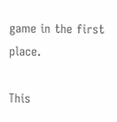game in the first place.

This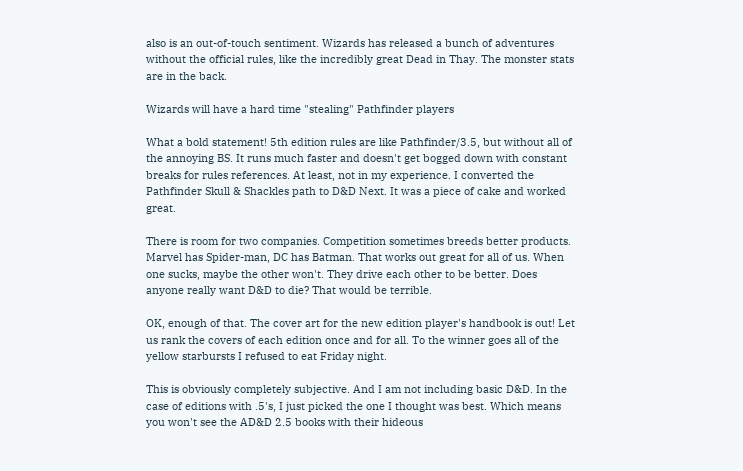also is an out-of-touch sentiment. Wizards has released a bunch of adventures without the official rules, like the incredibly great Dead in Thay. The monster stats are in the back.

Wizards will have a hard time "stealing" Pathfinder players

What a bold statement! 5th edition rules are like Pathfinder/3.5, but without all of the annoying BS. It runs much faster and doesn't get bogged down with constant breaks for rules references. At least, not in my experience. I converted the Pathfinder Skull & Shackles path to D&D Next. It was a piece of cake and worked great.

There is room for two companies. Competition sometimes breeds better products. Marvel has Spider-man, DC has Batman. That works out great for all of us. When one sucks, maybe the other won't. They drive each other to be better. Does anyone really want D&D to die? That would be terrible.

OK, enough of that. The cover art for the new edition player's handbook is out! Let us rank the covers of each edition once and for all. To the winner goes all of the yellow starbursts I refused to eat Friday night.

This is obviously completely subjective. And I am not including basic D&D. In the case of editions with .5's, I just picked the one I thought was best. Which means you won't see the AD&D 2.5 books with their hideous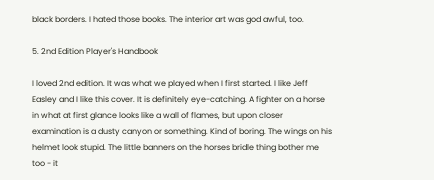black borders. I hated those books. The interior art was god awful, too.

5. 2nd Edition Player's Handbook

I loved 2nd edition. It was what we played when I first started. I like Jeff Easley and I like this cover. It is definitely eye-catching. A fighter on a horse in what at first glance looks like a wall of flames, but upon closer examination is a dusty canyon or something. Kind of boring. The wings on his helmet look stupid. The little banners on the horses bridle thing bother me too - it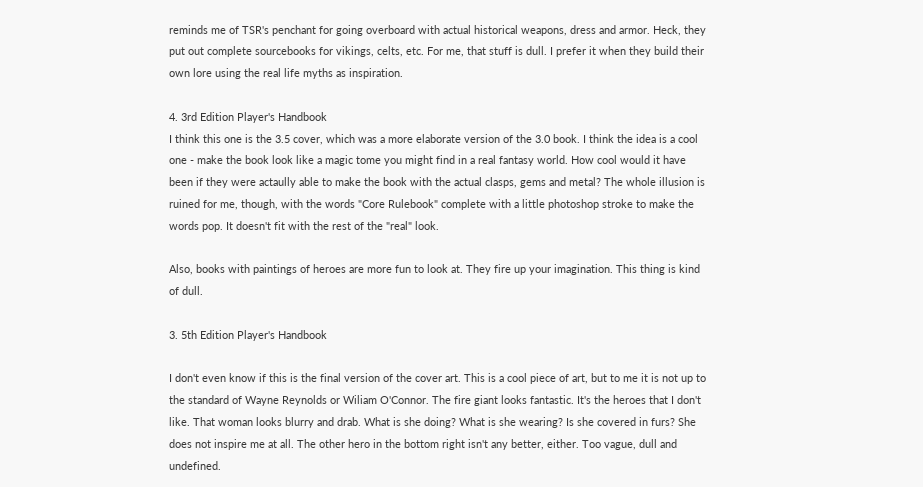reminds me of TSR's penchant for going overboard with actual historical weapons, dress and armor. Heck, they put out complete sourcebooks for vikings, celts, etc. For me, that stuff is dull. I prefer it when they build their own lore using the real life myths as inspiration.

4. 3rd Edition Player's Handbook
I think this one is the 3.5 cover, which was a more elaborate version of the 3.0 book. I think the idea is a cool one - make the book look like a magic tome you might find in a real fantasy world. How cool would it have been if they were actaully able to make the book with the actual clasps, gems and metal? The whole illusion is ruined for me, though, with the words "Core Rulebook" complete with a little photoshop stroke to make the words pop. It doesn't fit with the rest of the "real" look.

Also, books with paintings of heroes are more fun to look at. They fire up your imagination. This thing is kind of dull.

3. 5th Edition Player's Handbook

I don't even know if this is the final version of the cover art. This is a cool piece of art, but to me it is not up to the standard of Wayne Reynolds or Wiliam O'Connor. The fire giant looks fantastic. It's the heroes that I don't like. That woman looks blurry and drab. What is she doing? What is she wearing? Is she covered in furs? She does not inspire me at all. The other hero in the bottom right isn't any better, either. Too vague, dull and undefined.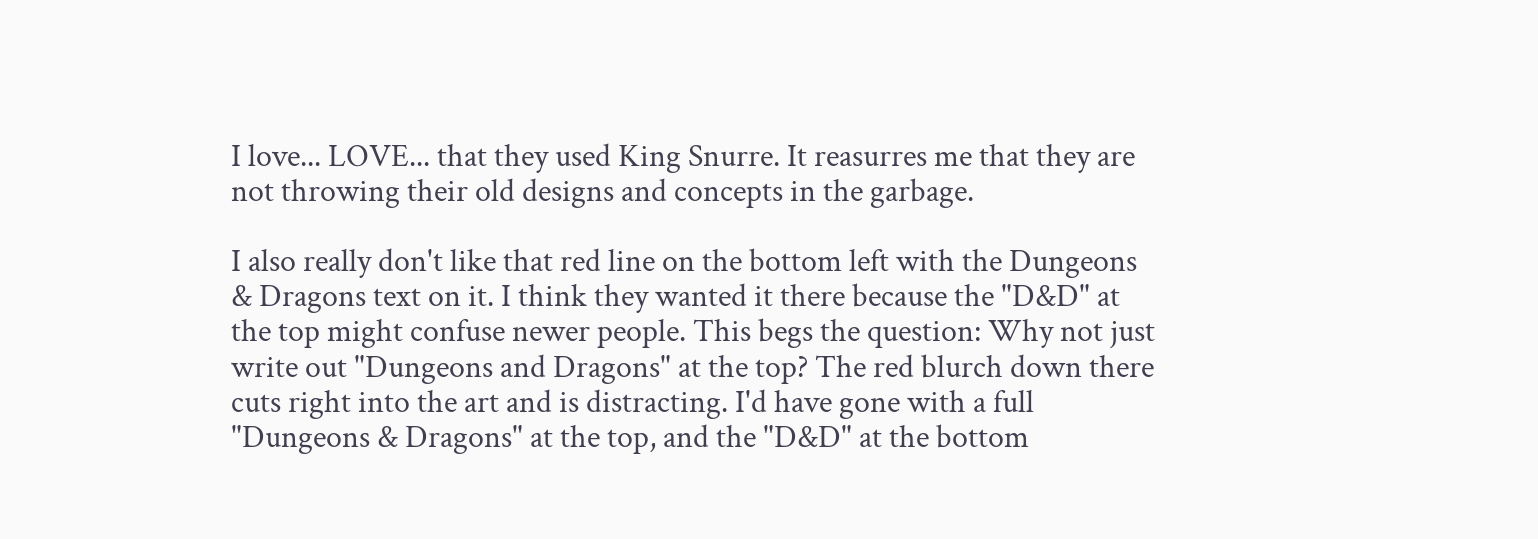I love... LOVE... that they used King Snurre. It reasurres me that they are not throwing their old designs and concepts in the garbage.

I also really don't like that red line on the bottom left with the Dungeons & Dragons text on it. I think they wanted it there because the "D&D" at the top might confuse newer people. This begs the question: Why not just write out "Dungeons and Dragons" at the top? The red blurch down there cuts right into the art and is distracting. I'd have gone with a full "Dungeons & Dragons" at the top, and the "D&D" at the bottom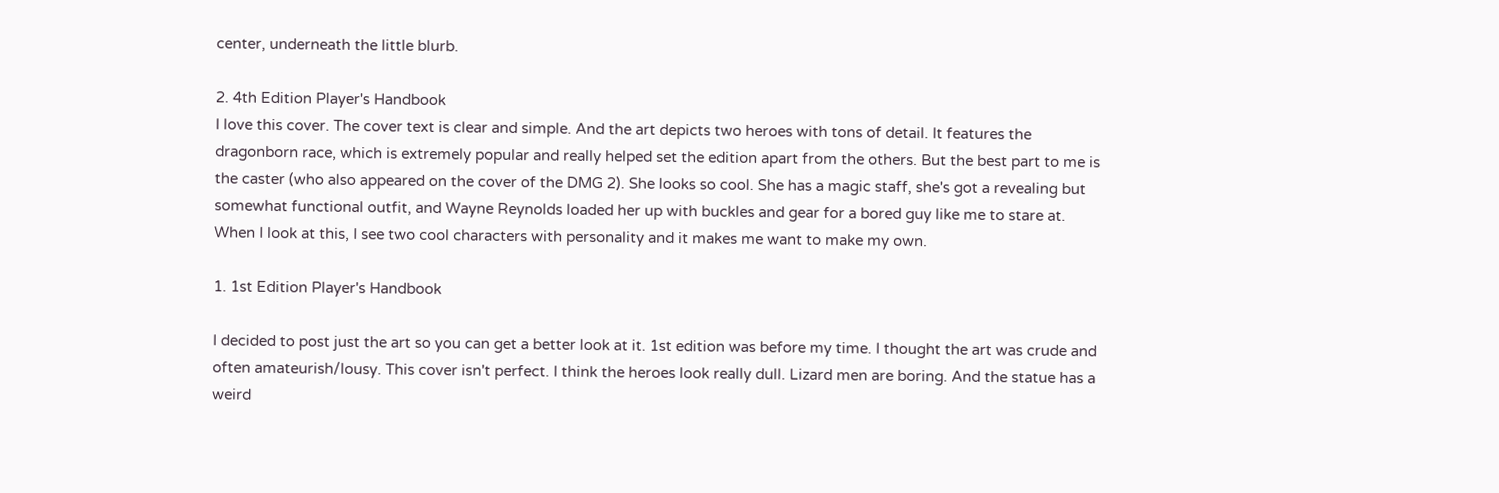center, underneath the little blurb.

2. 4th Edition Player's Handbook
I love this cover. The cover text is clear and simple. And the art depicts two heroes with tons of detail. It features the dragonborn race, which is extremely popular and really helped set the edition apart from the others. But the best part to me is the caster (who also appeared on the cover of the DMG 2). She looks so cool. She has a magic staff, she's got a revealing but somewhat functional outfit, and Wayne Reynolds loaded her up with buckles and gear for a bored guy like me to stare at. When I look at this, I see two cool characters with personality and it makes me want to make my own.

1. 1st Edition Player's Handbook

I decided to post just the art so you can get a better look at it. 1st edition was before my time. I thought the art was crude and often amateurish/lousy. This cover isn't perfect. I think the heroes look really dull. Lizard men are boring. And the statue has a weird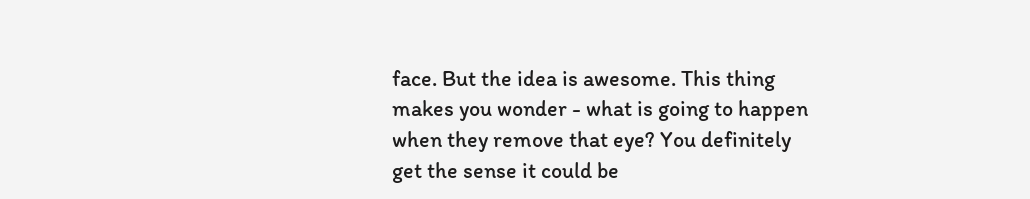face. But the idea is awesome. This thing makes you wonder - what is going to happen when they remove that eye? You definitely get the sense it could be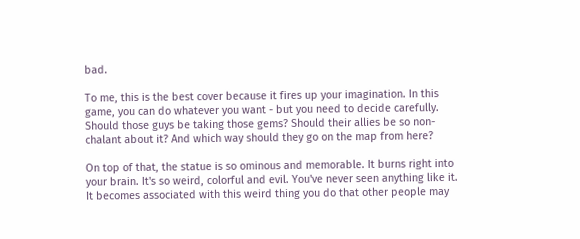bad.

To me, this is the best cover because it fires up your imagination. In this game, you can do whatever you want - but you need to decide carefully. Should those guys be taking those gems? Should their allies be so non-chalant about it? And which way should they go on the map from here?

On top of that, the statue is so ominous and memorable. It burns right into your brain. It's so weird, colorful and evil. You've never seen anything like it. It becomes associated with this weird thing you do that other people may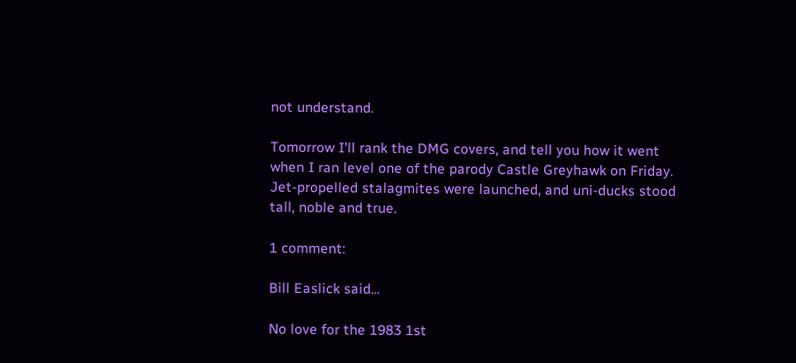not understand.

Tomorrow I'll rank the DMG covers, and tell you how it went when I ran level one of the parody Castle Greyhawk on Friday. Jet-propelled stalagmites were launched, and uni-ducks stood tall, noble and true.

1 comment:

Bill Easlick said...

No love for the 1983 1st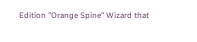Edition "Orange Spine" Wizard that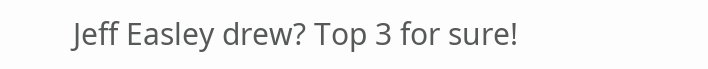Jeff Easley drew? Top 3 for sure!